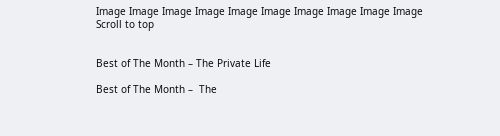Image Image Image Image Image Image Image Image Image Image
Scroll to top


Best of The Month – The Private Life

Best of The Month –  The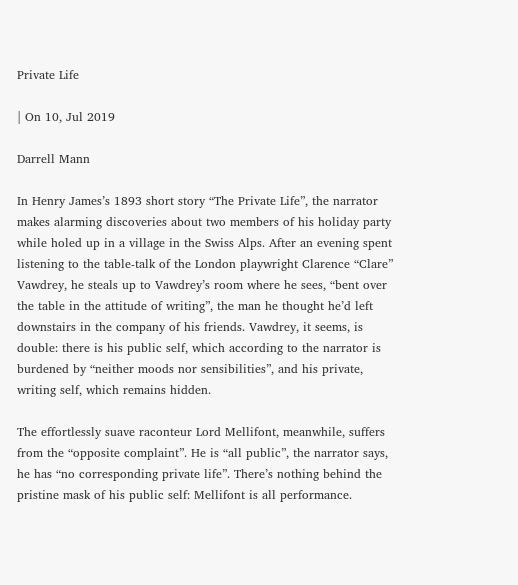Private Life

| On 10, Jul 2019

Darrell Mann

In Henry James’s 1893 short story “The Private Life”, the narrator makes alarming discoveries about two members of his holiday party while holed up in a village in the Swiss Alps. After an evening spent listening to the table-talk of the London playwright Clarence “Clare” Vawdrey, he steals up to Vawdrey’s room where he sees, “bent over the table in the attitude of writing”, the man he thought he’d left downstairs in the company of his friends. Vawdrey, it seems, is double: there is his public self, which according to the narrator is burdened by “neither moods nor sensibilities”, and his private, writing self, which remains hidden.

The effortlessly suave raconteur Lord Mellifont, meanwhile, suffers from the “opposite complaint”. He is “all public”, the narrator says, he has “no corresponding private life”. There’s nothing behind the pristine mask of his public self: Mellifont is all performance.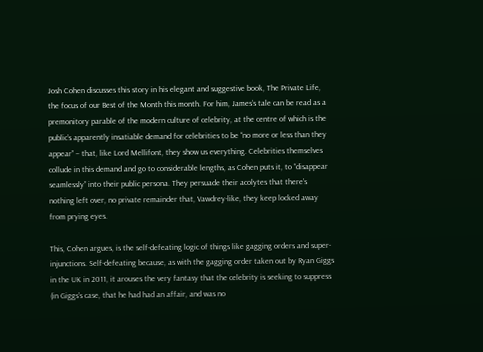Josh Cohen discusses this story in his elegant and suggestive book, The Private Life, the focus of our Best of the Month this month. For him, James’s tale can be read as a premonitory parable of the modern culture of celebrity, at the centre of which is the public’s apparently insatiable demand for celebrities to be “no more or less than they appear” – that, like Lord Mellifont, they show us everything. Celebrities themselves collude in this demand and go to considerable lengths, as Cohen puts it, to “disappear seamlessly” into their public persona. They persuade their acolytes that there’s nothing left over, no private remainder that, Vawdrey-like, they keep locked away from prying eyes.

This, Cohen argues, is the self-defeating logic of things like gagging orders and super-injunctions. Self-defeating because, as with the gagging order taken out by Ryan Giggs in the UK in 2011, it arouses the very fantasy that the celebrity is seeking to suppress (in Giggs’s case, that he had had an affair, and was no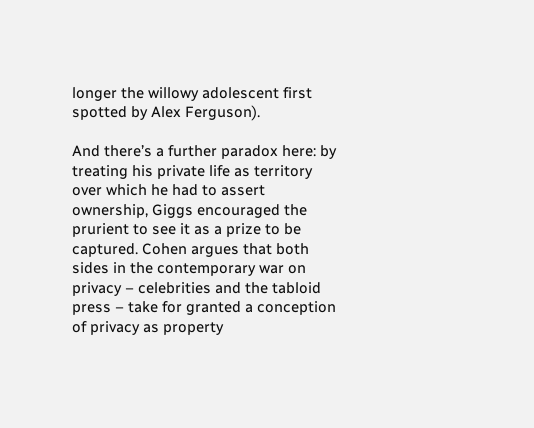longer the willowy adolescent first spotted by Alex Ferguson).

And there’s a further paradox here: by treating his private life as territory over which he had to assert ownership, Giggs encouraged the prurient to see it as a prize to be captured. Cohen argues that both sides in the contemporary war on privacy – celebrities and the tabloid press – take for granted a conception of privacy as property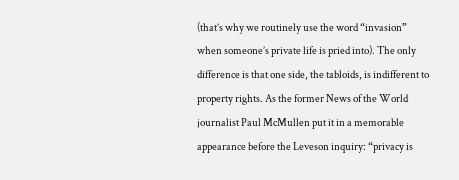(that’s why we routinely use the word “invasion” when someone’s private life is pried into). The only difference is that one side, the tabloids, is indifferent to property rights. As the former News of the World journalist Paul McMullen put it in a memorable appearance before the Leveson inquiry: “privacy is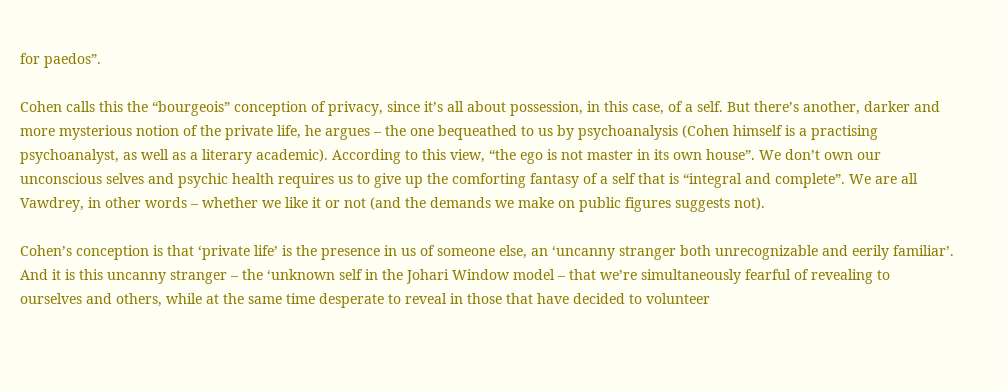for paedos”.

Cohen calls this the “bourgeois” conception of privacy, since it’s all about possession, in this case, of a self. But there’s another, darker and more mysterious notion of the private life, he argues – the one bequeathed to us by psychoanalysis (Cohen himself is a practising psychoanalyst, as well as a literary academic). According to this view, “the ego is not master in its own house”. We don’t own our unconscious selves and psychic health requires us to give up the comforting fantasy of a self that is “integral and complete”. We are all Vawdrey, in other words – whether we like it or not (and the demands we make on public figures suggests not).

Cohen’s conception is that ‘private life’ is the presence in us of someone else, an ‘uncanny stranger both unrecognizable and eerily familiar’. And it is this uncanny stranger – the ‘unknown self in the Johari Window model – that we’re simultaneously fearful of revealing to ourselves and others, while at the same time desperate to reveal in those that have decided to volunteer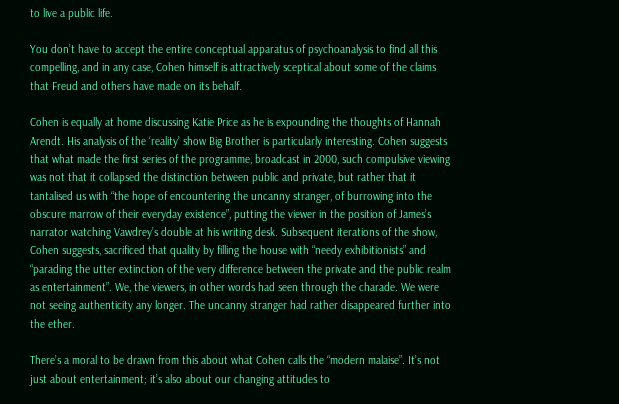to live a public life.

You don’t have to accept the entire conceptual apparatus of psychoanalysis to find all this compelling, and in any case, Cohen himself is attractively sceptical about some of the claims that Freud and others have made on its behalf.

Cohen is equally at home discussing Katie Price as he is expounding the thoughts of Hannah Arendt. His analysis of the ‘reality’ show Big Brother is particularly interesting. Cohen suggests that what made the first series of the programme, broadcast in 2000, such compulsive viewing was not that it collapsed the distinction between public and private, but rather that it tantalised us with “the hope of encountering the uncanny stranger, of burrowing into the obscure marrow of their everyday existence”, putting the viewer in the position of James’s narrator watching Vawdrey’s double at his writing desk. Subsequent iterations of the show, Cohen suggests, sacrificed that quality by filling the house with “needy exhibitionists” and “parading the utter extinction of the very difference between the private and the public realm as entertainment”. We, the viewers, in other words had seen through the charade. We were not seeing authenticity any longer. The uncanny stranger had rather disappeared further into the ether.

There’s a moral to be drawn from this about what Cohen calls the “modern malaise”. It’s not just about entertainment; it’s also about our changing attitudes to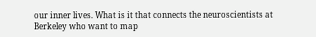our inner lives. What is it that connects the neuroscientists at Berkeley who want to map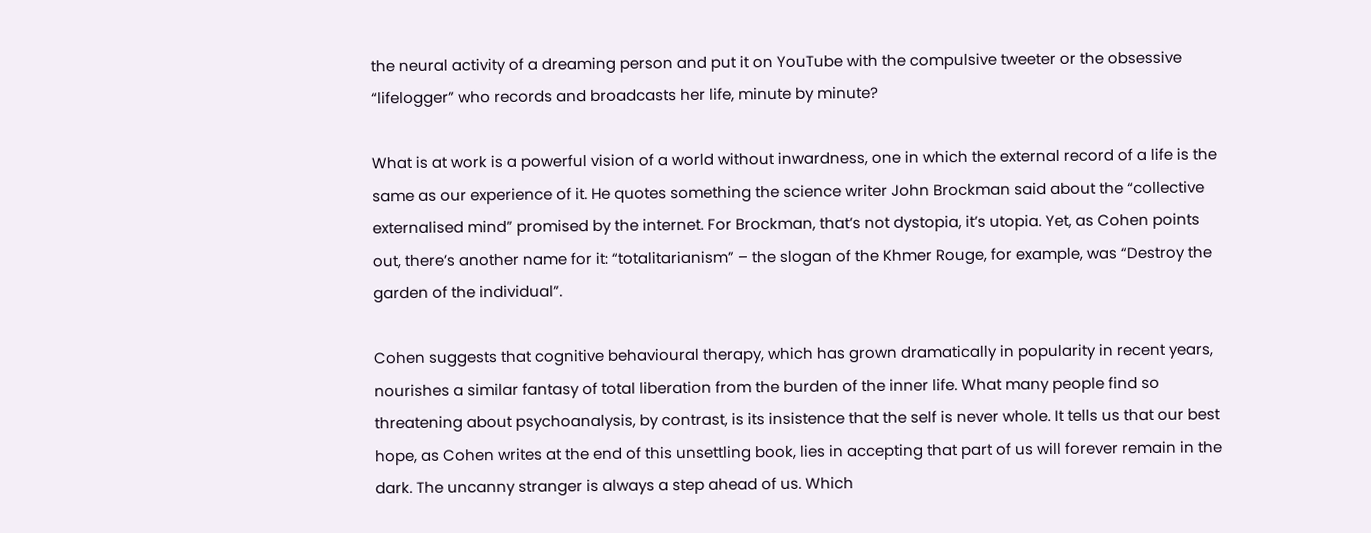the neural activity of a dreaming person and put it on YouTube with the compulsive tweeter or the obsessive “lifelogger” who records and broadcasts her life, minute by minute?

What is at work is a powerful vision of a world without inwardness, one in which the external record of a life is the same as our experience of it. He quotes something the science writer John Brockman said about the “collective externalised mind” promised by the internet. For Brockman, that’s not dystopia, it’s utopia. Yet, as Cohen points out, there’s another name for it: “totalitarianism” – the slogan of the Khmer Rouge, for example, was “Destroy the garden of the individual”.

Cohen suggests that cognitive behavioural therapy, which has grown dramatically in popularity in recent years, nourishes a similar fantasy of total liberation from the burden of the inner life. What many people find so threatening about psychoanalysis, by contrast, is its insistence that the self is never whole. It tells us that our best hope, as Cohen writes at the end of this unsettling book, lies in accepting that part of us will forever remain in the dark. The uncanny stranger is always a step ahead of us. Which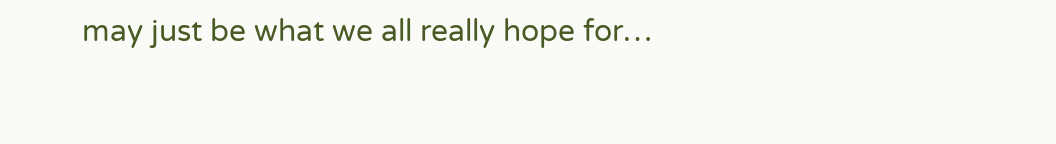may just be what we all really hope for…